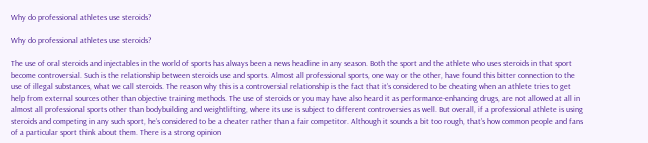Why do professional athletes use steroids?

Why do professional athletes use steroids?

The use of oral steroids and injectables in the world of sports has always been a news headline in any season. Both the sport and the athlete who uses steroids in that sport become controversial. Such is the relationship between steroids use and sports. Almost all professional sports, one way or the other, have found this bitter connection to the use of illegal substances, what we call steroids. The reason why this is a controversial relationship is the fact that it’s considered to be cheating when an athlete tries to get help from external sources other than objective training methods. The use of steroids or you may have also heard it as performance-enhancing drugs, are not allowed at all in almost all professional sports other than bodybuilding and weightlifting, where its use is subject to different controversies as well. But overall, if a professional athlete is using steroids and competing in any such sport, he’s considered to be a cheater rather than a fair competitor. Although it sounds a bit too rough, that’s how common people and fans of a particular sport think about them. There is a strong opinion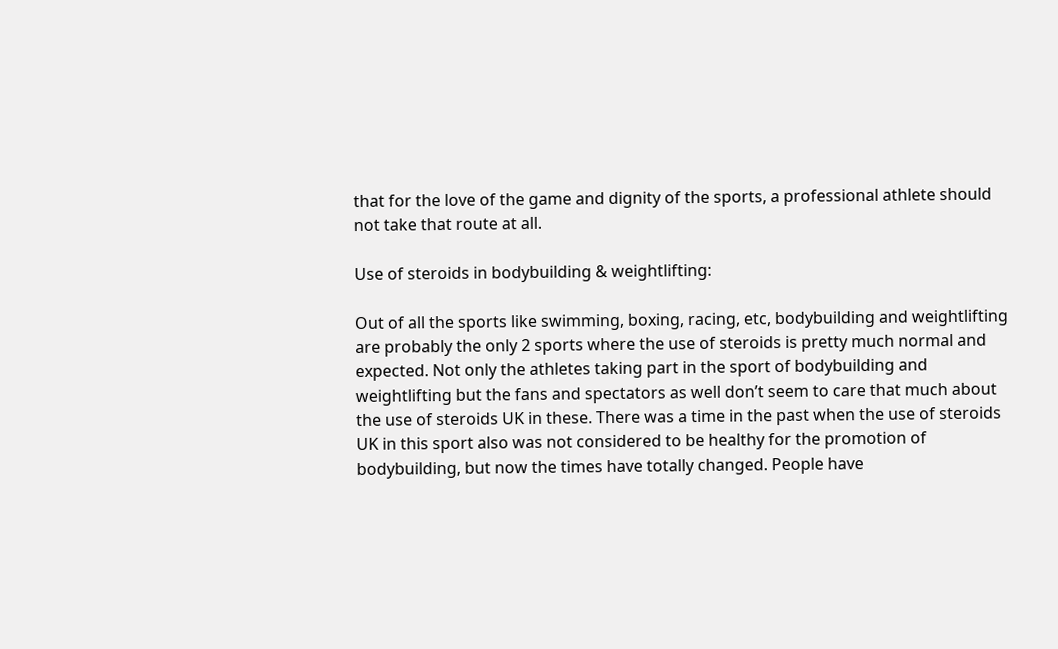that for the love of the game and dignity of the sports, a professional athlete should not take that route at all.

Use of steroids in bodybuilding & weightlifting:

Out of all the sports like swimming, boxing, racing, etc, bodybuilding and weightlifting are probably the only 2 sports where the use of steroids is pretty much normal and expected. Not only the athletes taking part in the sport of bodybuilding and weightlifting but the fans and spectators as well don’t seem to care that much about the use of steroids UK in these. There was a time in the past when the use of steroids UK in this sport also was not considered to be healthy for the promotion of bodybuilding, but now the times have totally changed. People have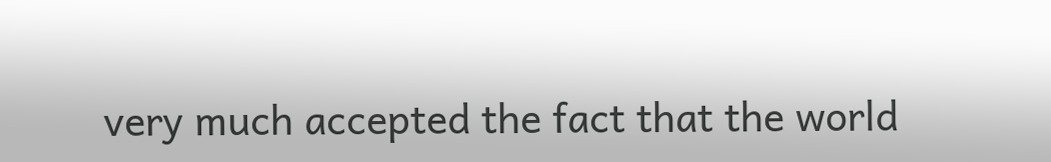very much accepted the fact that the world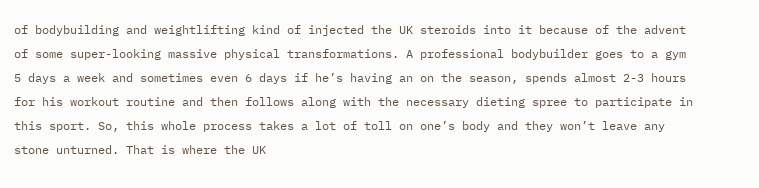of bodybuilding and weightlifting kind of injected the UK steroids into it because of the advent of some super-looking massive physical transformations. A professional bodybuilder goes to a gym 5 days a week and sometimes even 6 days if he’s having an on the season, spends almost 2-3 hours for his workout routine and then follows along with the necessary dieting spree to participate in this sport. So, this whole process takes a lot of toll on one’s body and they won’t leave any stone unturned. That is where the UK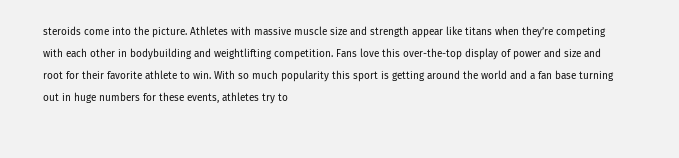steroids come into the picture. Athletes with massive muscle size and strength appear like titans when they’re competing with each other in bodybuilding and weightlifting competition. Fans love this over-the-top display of power and size and root for their favorite athlete to win. With so much popularity this sport is getting around the world and a fan base turning out in huge numbers for these events, athletes try to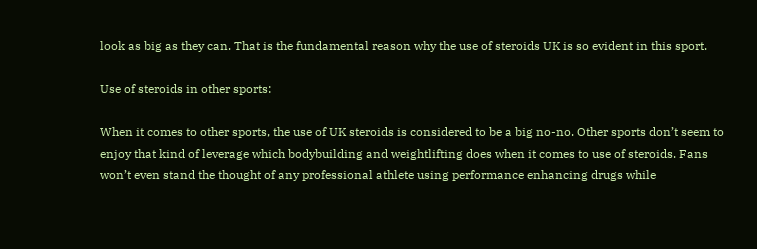look as big as they can. That is the fundamental reason why the use of steroids UK is so evident in this sport.

Use of steroids in other sports:

When it comes to other sports, the use of UK steroids is considered to be a big no-no. Other sports don’t seem to enjoy that kind of leverage which bodybuilding and weightlifting does when it comes to use of steroids. Fans won’t even stand the thought of any professional athlete using performance enhancing drugs while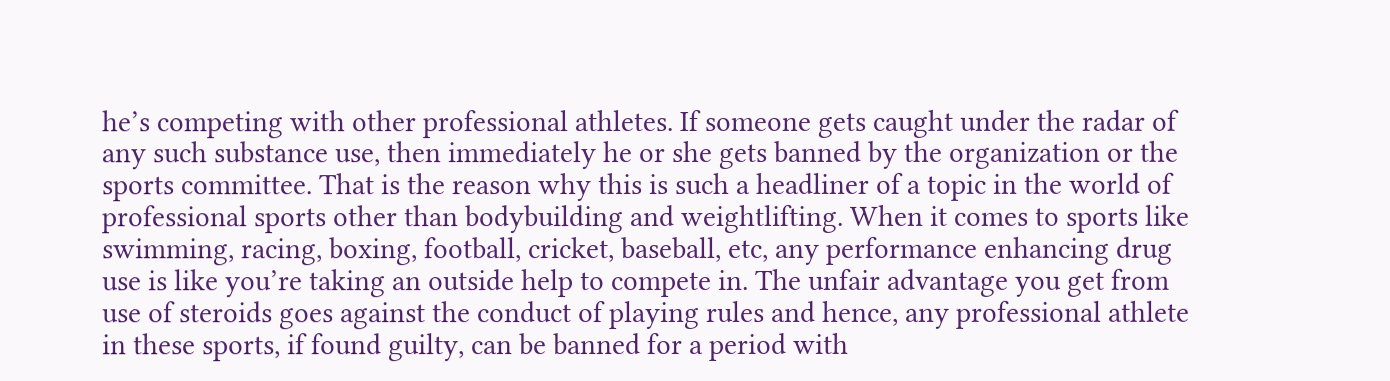he’s competing with other professional athletes. If someone gets caught under the radar of any such substance use, then immediately he or she gets banned by the organization or the sports committee. That is the reason why this is such a headliner of a topic in the world of professional sports other than bodybuilding and weightlifting. When it comes to sports like swimming, racing, boxing, football, cricket, baseball, etc, any performance enhancing drug use is like you’re taking an outside help to compete in. The unfair advantage you get from use of steroids goes against the conduct of playing rules and hence, any professional athlete in these sports, if found guilty, can be banned for a period with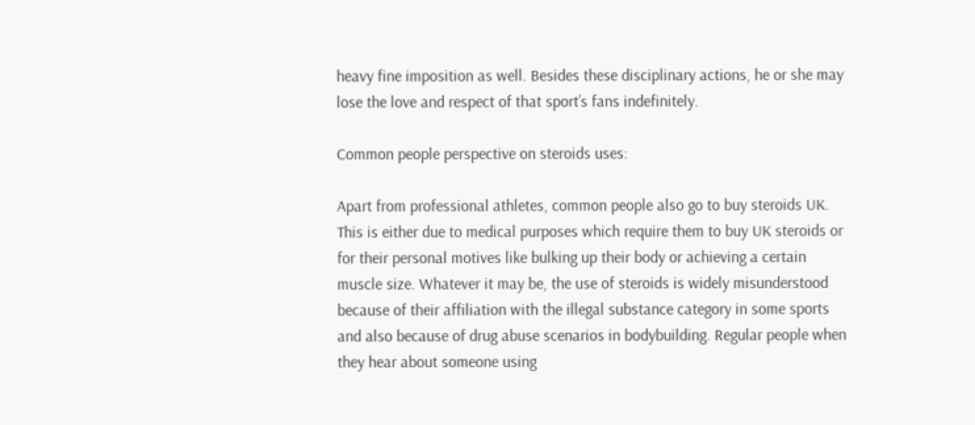heavy fine imposition as well. Besides these disciplinary actions, he or she may lose the love and respect of that sport’s fans indefinitely.

Common people perspective on steroids uses:

Apart from professional athletes, common people also go to buy steroids UK. This is either due to medical purposes which require them to buy UK steroids or for their personal motives like bulking up their body or achieving a certain muscle size. Whatever it may be, the use of steroids is widely misunderstood because of their affiliation with the illegal substance category in some sports and also because of drug abuse scenarios in bodybuilding. Regular people when they hear about someone using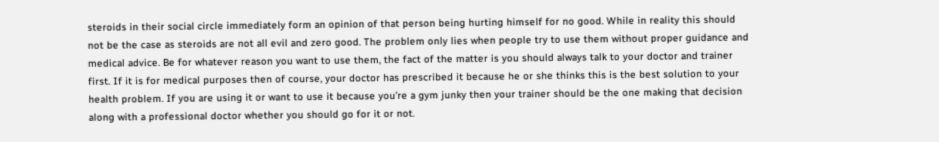steroids in their social circle immediately form an opinion of that person being hurting himself for no good. While in reality this should not be the case as steroids are not all evil and zero good. The problem only lies when people try to use them without proper guidance and medical advice. Be for whatever reason you want to use them, the fact of the matter is you should always talk to your doctor and trainer first. If it is for medical purposes then of course, your doctor has prescribed it because he or she thinks this is the best solution to your health problem. If you are using it or want to use it because you’re a gym junky then your trainer should be the one making that decision along with a professional doctor whether you should go for it or not.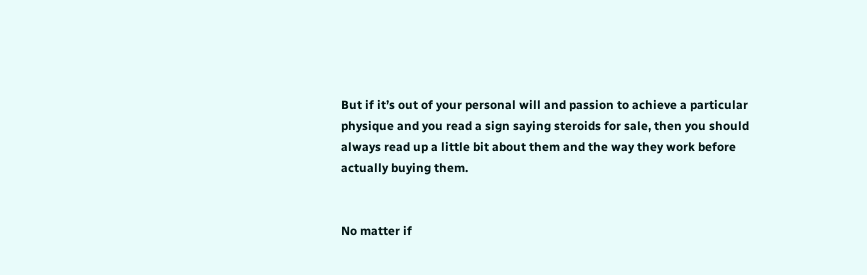But if it’s out of your personal will and passion to achieve a particular physique and you read a sign saying steroids for sale, then you should always read up a little bit about them and the way they work before actually buying them.


No matter if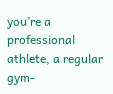you’re a professional athlete, a regular gym-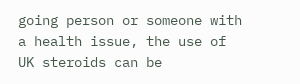going person or someone with a health issue, the use of UK steroids can be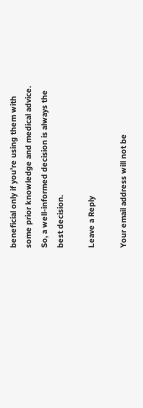beneficial only if you’re using them with some prior knowledge and medical advice. So, a well-informed decision is always the best decision.

Leave a Reply

Your email address will not be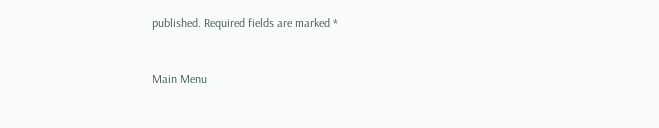published. Required fields are marked *


Main Menu